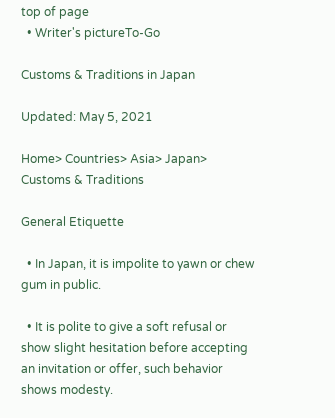top of page
  • Writer's pictureTo-Go

Customs & Traditions in Japan

Updated: May 5, 2021

Home> Countries> Asia> Japan> Customs & Traditions

General Etiquette

  • In Japan, it is impolite to yawn or chew gum in public.

  • It is polite to give a soft refusal or show slight hesitation before accepting an invitation or offer, such behavior shows modesty.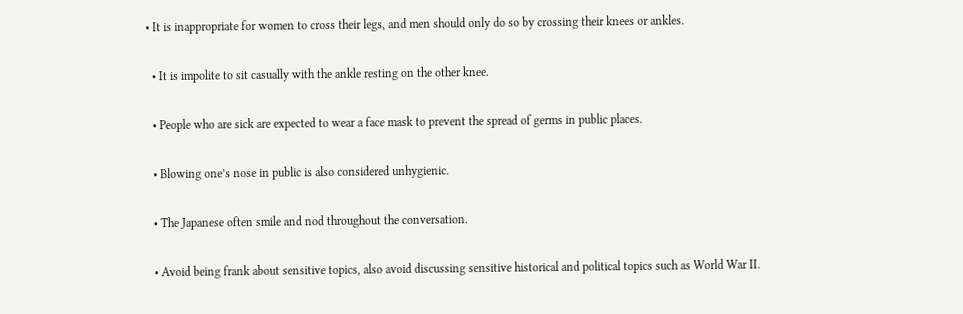• It is inappropriate for women to cross their legs, and men should only do so by crossing their knees or ankles.

  • It is impolite to sit casually with the ankle resting on the other knee.

  • People who are sick are expected to wear a face mask to prevent the spread of germs in public places.

  • Blowing one’s nose in public is also considered unhygienic.

  • The Japanese often smile and nod throughout the conversation.

  • Avoid being frank about sensitive topics, also avoid discussing sensitive historical and political topics such as World War II.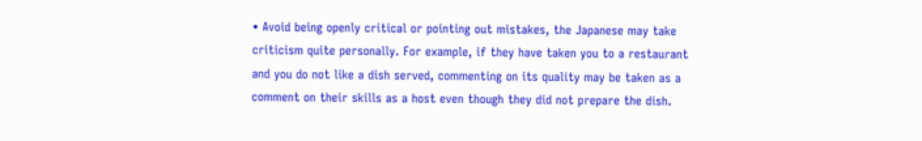• Avoid being openly critical or pointing out mistakes, the Japanese may take criticism quite personally. For example, if they have taken you to a restaurant and you do not like a dish served, commenting on its quality may be taken as a comment on their skills as a host even though they did not prepare the dish.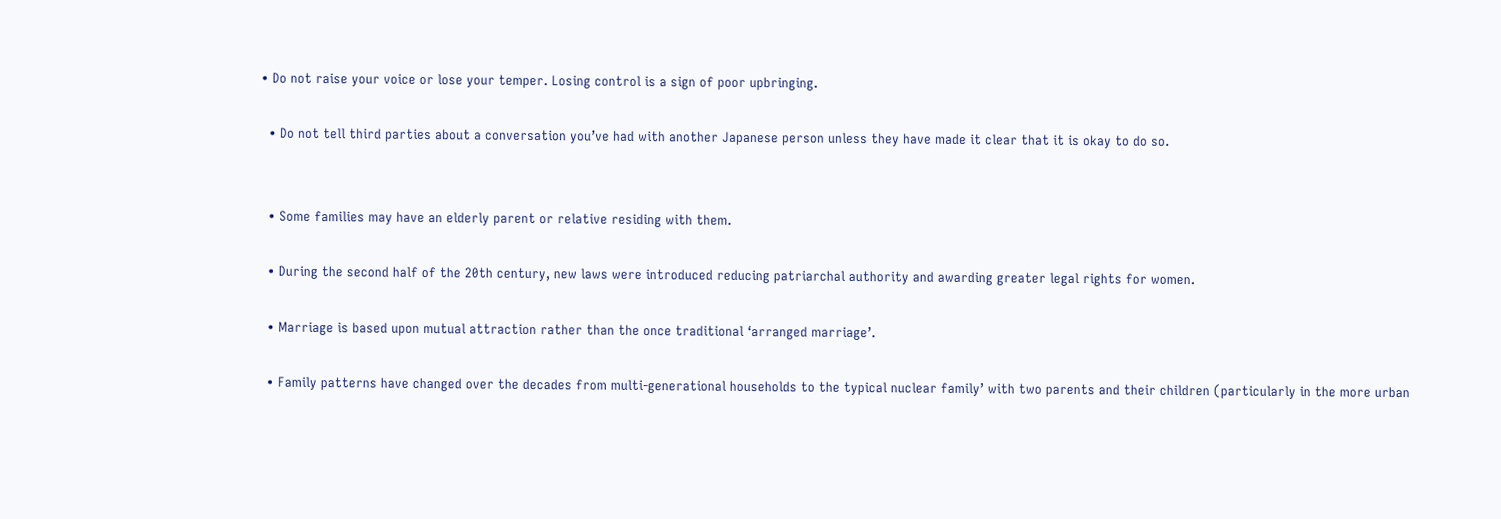• Do not raise your voice or lose your temper. Losing control is a sign of poor upbringing.

  • Do not tell third parties about a conversation you’ve had with another Japanese person unless they have made it clear that it is okay to do so.


  • Some families may have an elderly parent or relative residing with them.

  • During the second half of the 20th century, new laws were introduced reducing patriarchal authority and awarding greater legal rights for women.

  • Marriage is based upon mutual attraction rather than the once traditional ‘arranged marriage’.

  • Family patterns have changed over the decades from multi-generational households to the typical nuclear family’ with two parents and their children (particularly in the more urban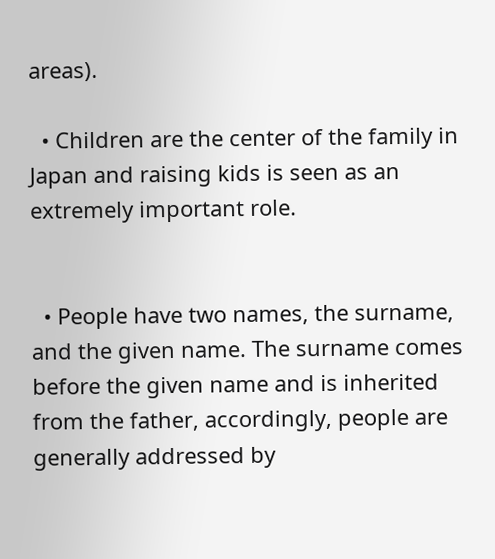areas).

  • Children are the center of the family in Japan and raising kids is seen as an extremely important role.


  • People have two names, the surname, and the given name. The surname comes before the given name and is inherited from the father, accordingly, people are generally addressed by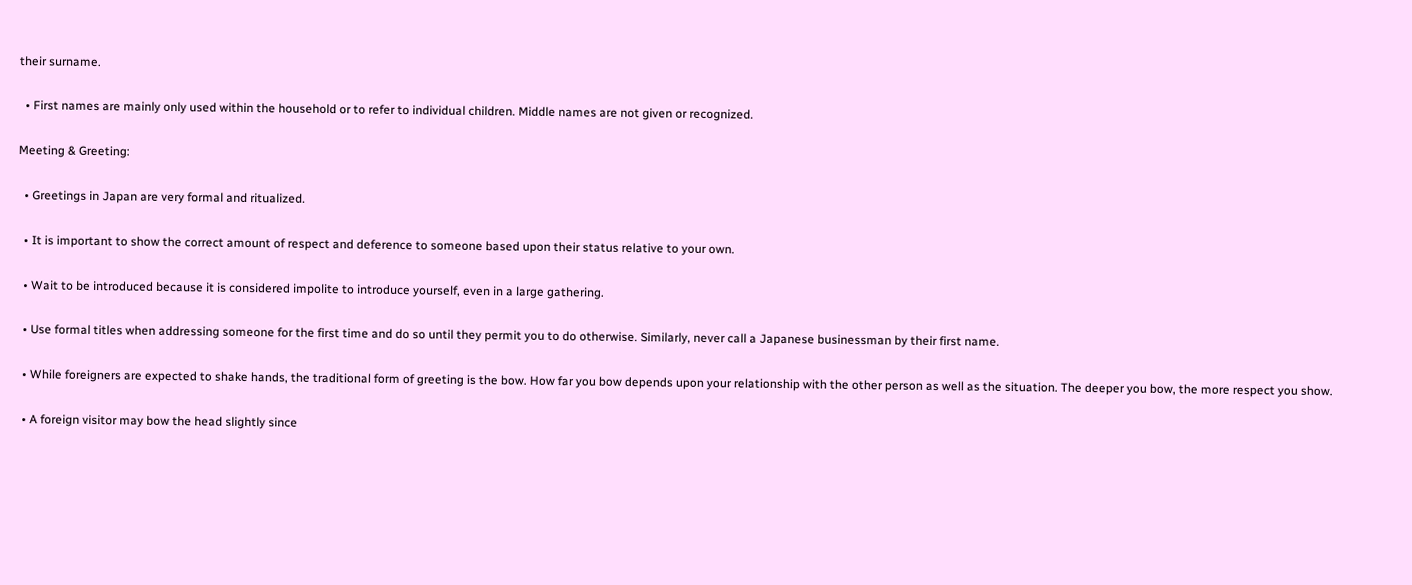their surname.

  • First names are mainly only used within the household or to refer to individual children. Middle names are not given or recognized.

Meeting & Greeting:

  • Greetings in Japan are very formal and ritualized.

  • It is important to show the correct amount of respect and deference to someone based upon their status relative to your own.

  • Wait to be introduced because it is considered impolite to introduce yourself, even in a large gathering.

  • Use formal titles when addressing someone for the first time and do so until they permit you to do otherwise. Similarly, never call a Japanese businessman by their first name.

  • While foreigners are expected to shake hands, the traditional form of greeting is the bow. How far you bow depends upon your relationship with the other person as well as the situation. The deeper you bow, the more respect you show.

  • A foreign visitor may bow the head slightly since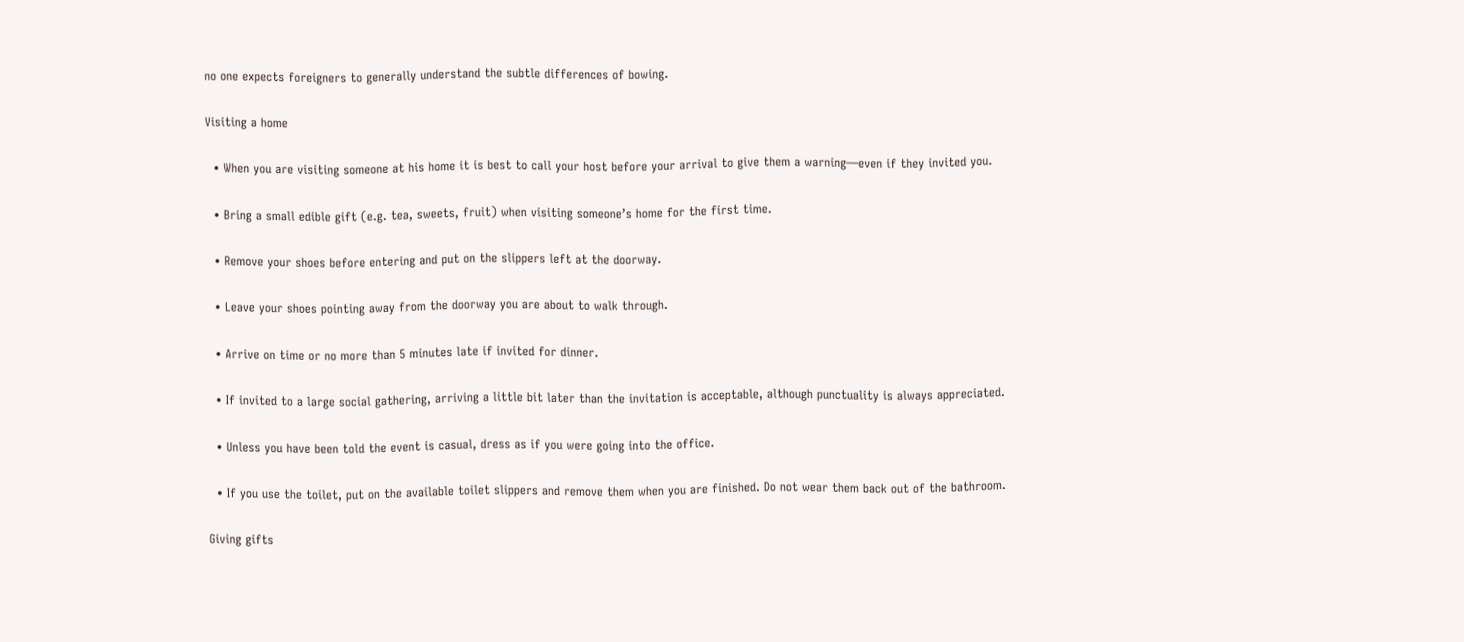no one expects foreigners to generally understand the subtle differences of bowing.

Visiting a home

  • When you are visiting someone at his home it is best to call your host before your arrival to give them a warning—even if they invited you.

  • Bring a small edible gift (e.g. tea, sweets, fruit) when visiting someone’s home for the first time.

  • Remove your shoes before entering and put on the slippers left at the doorway.

  • Leave your shoes pointing away from the doorway you are about to walk through.

  • Arrive on time or no more than 5 minutes late if invited for dinner.

  • If invited to a large social gathering, arriving a little bit later than the invitation is acceptable, although punctuality is always appreciated.

  • Unless you have been told the event is casual, dress as if you were going into the office.

  • If you use the toilet, put on the available toilet slippers and remove them when you are finished. Do not wear them back out of the bathroom.

Giving gifts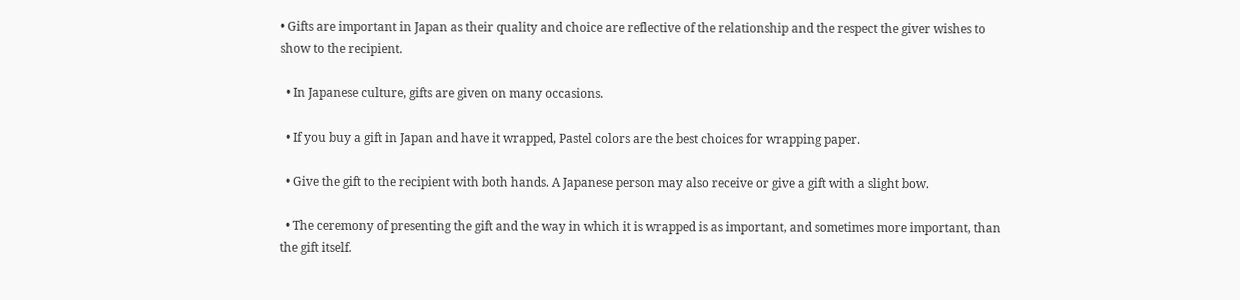• Gifts are important in Japan as their quality and choice are reflective of the relationship and the respect the giver wishes to show to the recipient.

  • In Japanese culture, gifts are given on many occasions.

  • If you buy a gift in Japan and have it wrapped, Pastel colors are the best choices for wrapping paper.

  • Give the gift to the recipient with both hands. A Japanese person may also receive or give a gift with a slight bow.

  • The ceremony of presenting the gift and the way in which it is wrapped is as important, and sometimes more important, than the gift itself.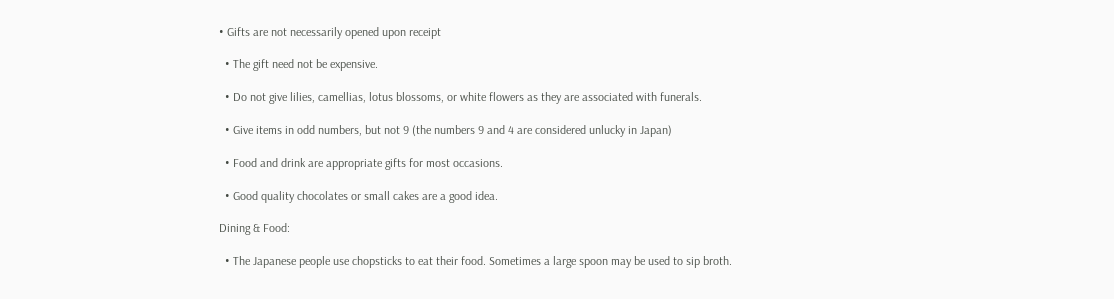• Gifts are not necessarily opened upon receipt

  • The gift need not be expensive.

  • Do not give lilies, camellias, lotus blossoms, or white flowers as they are associated with funerals.

  • Give items in odd numbers, but not 9 (the numbers 9 and 4 are considered unlucky in Japan)

  • Food and drink are appropriate gifts for most occasions.

  • Good quality chocolates or small cakes are a good idea.

Dining & Food:

  • The Japanese people use chopsticks to eat their food. Sometimes a large spoon may be used to sip broth.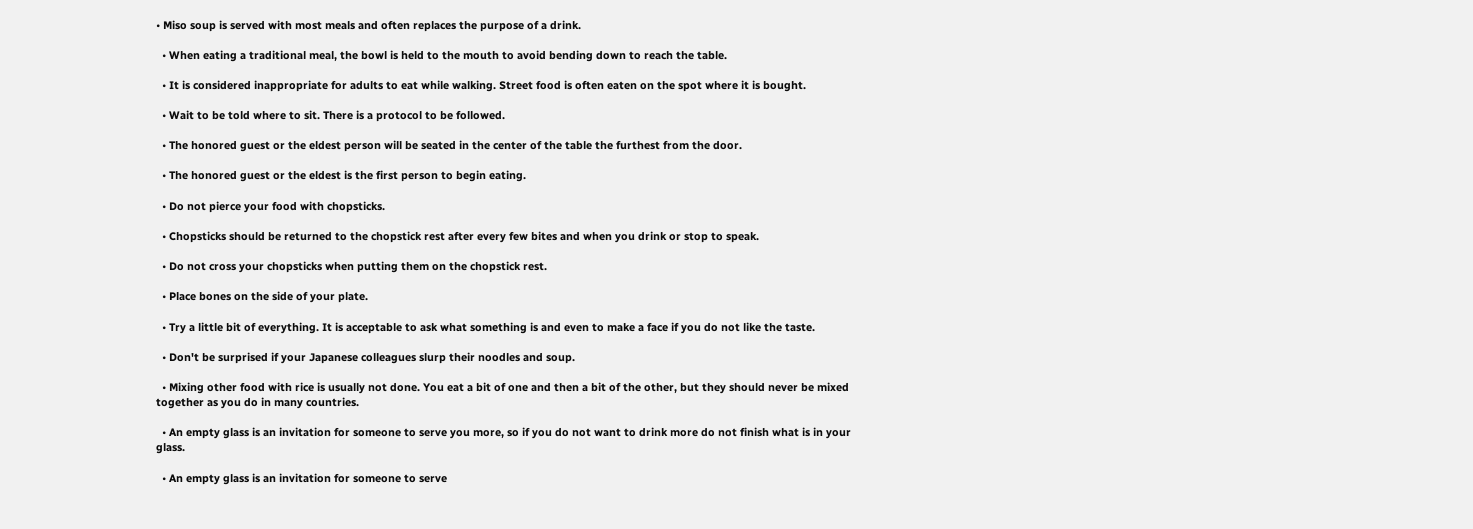• Miso soup is served with most meals and often replaces the purpose of a drink.

  • When eating a traditional meal, the bowl is held to the mouth to avoid bending down to reach the table.

  • It is considered inappropriate for adults to eat while walking. Street food is often eaten on the spot where it is bought.

  • Wait to be told where to sit. There is a protocol to be followed.

  • The honored guest or the eldest person will be seated in the center of the table the furthest from the door.

  • The honored guest or the eldest is the first person to begin eating.

  • Do not pierce your food with chopsticks.

  • Chopsticks should be returned to the chopstick rest after every few bites and when you drink or stop to speak.

  • Do not cross your chopsticks when putting them on the chopstick rest.

  • Place bones on the side of your plate.

  • Try a little bit of everything. It is acceptable to ask what something is and even to make a face if you do not like the taste.

  • Don't be surprised if your Japanese colleagues slurp their noodles and soup.

  • Mixing other food with rice is usually not done. You eat a bit of one and then a bit of the other, but they should never be mixed together as you do in many countries.

  • An empty glass is an invitation for someone to serve you more, so if you do not want to drink more do not finish what is in your glass.

  • An empty glass is an invitation for someone to serve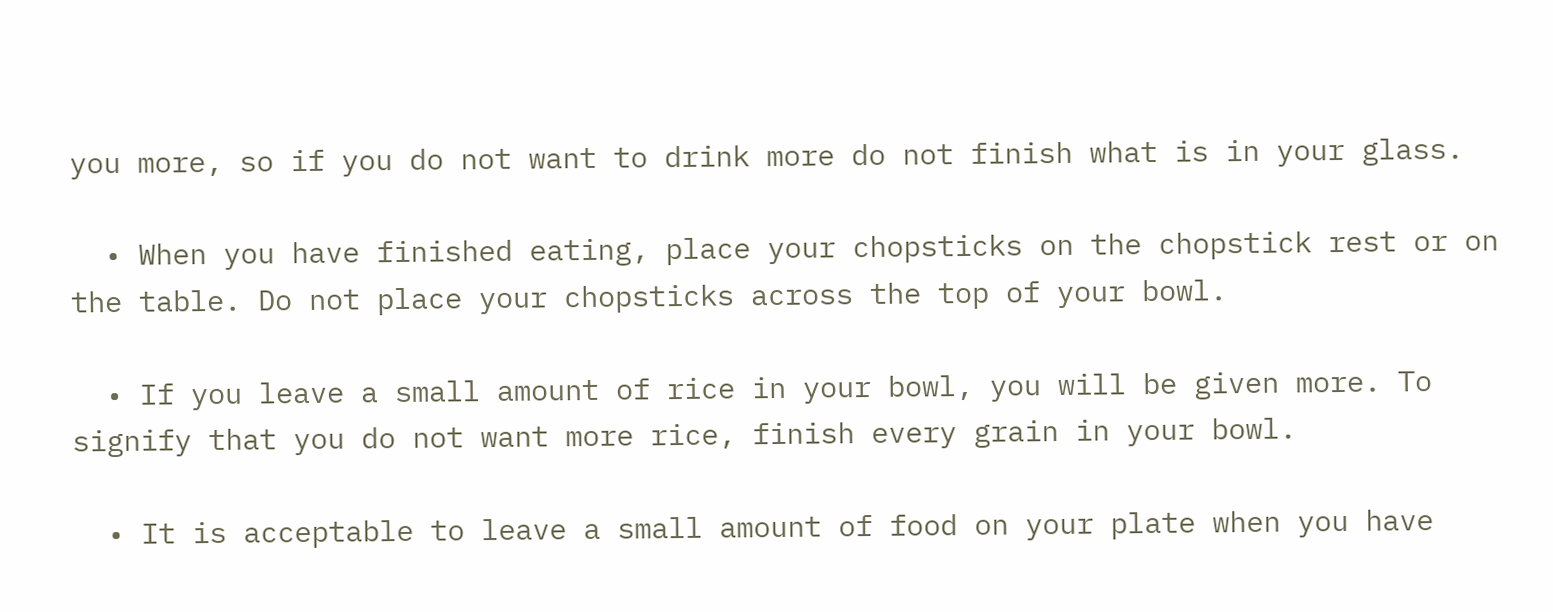you more, so if you do not want to drink more do not finish what is in your glass.

  • When you have finished eating, place your chopsticks on the chopstick rest or on the table. Do not place your chopsticks across the top of your bowl.

  • If you leave a small amount of rice in your bowl, you will be given more. To signify that you do not want more rice, finish every grain in your bowl.

  • It is acceptable to leave a small amount of food on your plate when you have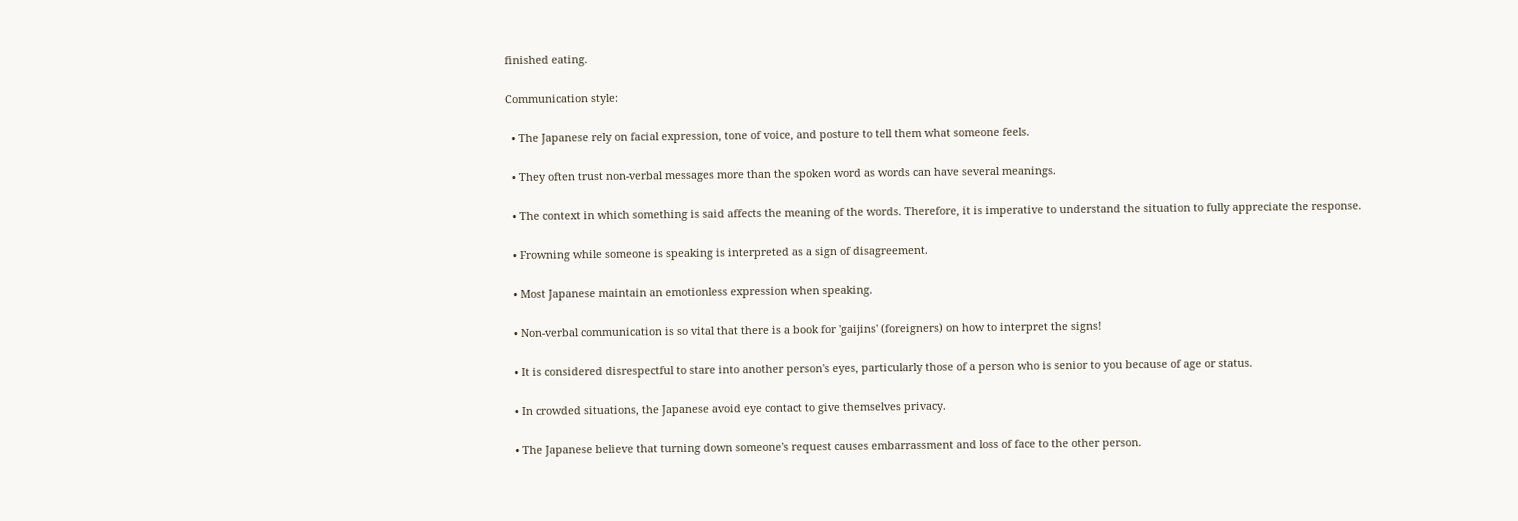finished eating.

Communication style:

  • The Japanese rely on facial expression, tone of voice, and posture to tell them what someone feels.

  • They often trust non-verbal messages more than the spoken word as words can have several meanings.

  • The context in which something is said affects the meaning of the words. Therefore, it is imperative to understand the situation to fully appreciate the response.

  • Frowning while someone is speaking is interpreted as a sign of disagreement.

  • Most Japanese maintain an emotionless expression when speaking.

  • Non-verbal communication is so vital that there is a book for 'gaijins' (foreigners) on how to interpret the signs!

  • It is considered disrespectful to stare into another person's eyes, particularly those of a person who is senior to you because of age or status.

  • In crowded situations, the Japanese avoid eye contact to give themselves privacy.

  • The Japanese believe that turning down someone's request causes embarrassment and loss of face to the other person.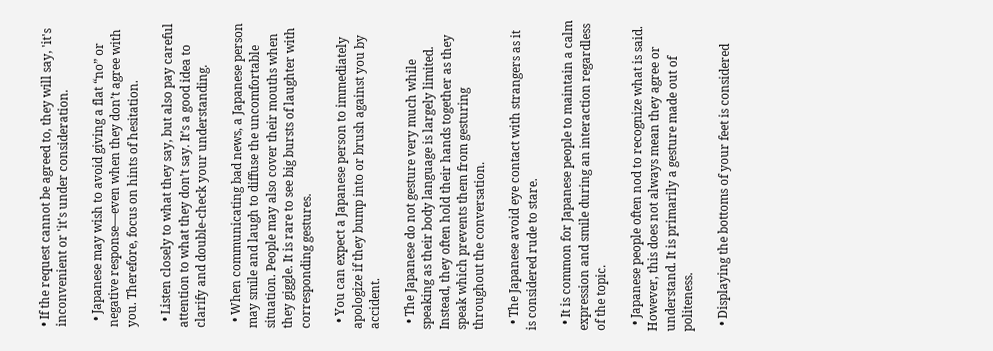• If the request cannot be agreed to, they will say, 'it's inconvenient or 'it's under consideration.

  • Japanese may wish to avoid giving a flat “no” or negative response—even when they don’t agree with you. Therefore, focus on hints of hesitation.

  • Listen closely to what they say, but also pay careful attention to what they don’t say. It’s a good idea to clarify and double-check your understanding.

  • When communicating bad news, a Japanese person may smile and laugh to diffuse the uncomfortable situation. People may also cover their mouths when they giggle. It is rare to see big bursts of laughter with corresponding gestures.

  • You can expect a Japanese person to immediately apologize if they bump into or brush against you by accident.

  • The Japanese do not gesture very much while speaking as their body language is largely limited. Instead, they often hold their hands together as they speak which prevents them from gesturing throughout the conversation.

  • The Japanese avoid eye contact with strangers as it is considered rude to stare.

  • It is common for Japanese people to maintain a calm expression and smile during an interaction regardless of the topic.

  • Japanese people often nod to recognize what is said. However, this does not always mean they agree or understand. It is primarily a gesture made out of politeness.

  • Displaying the bottoms of your feet is considered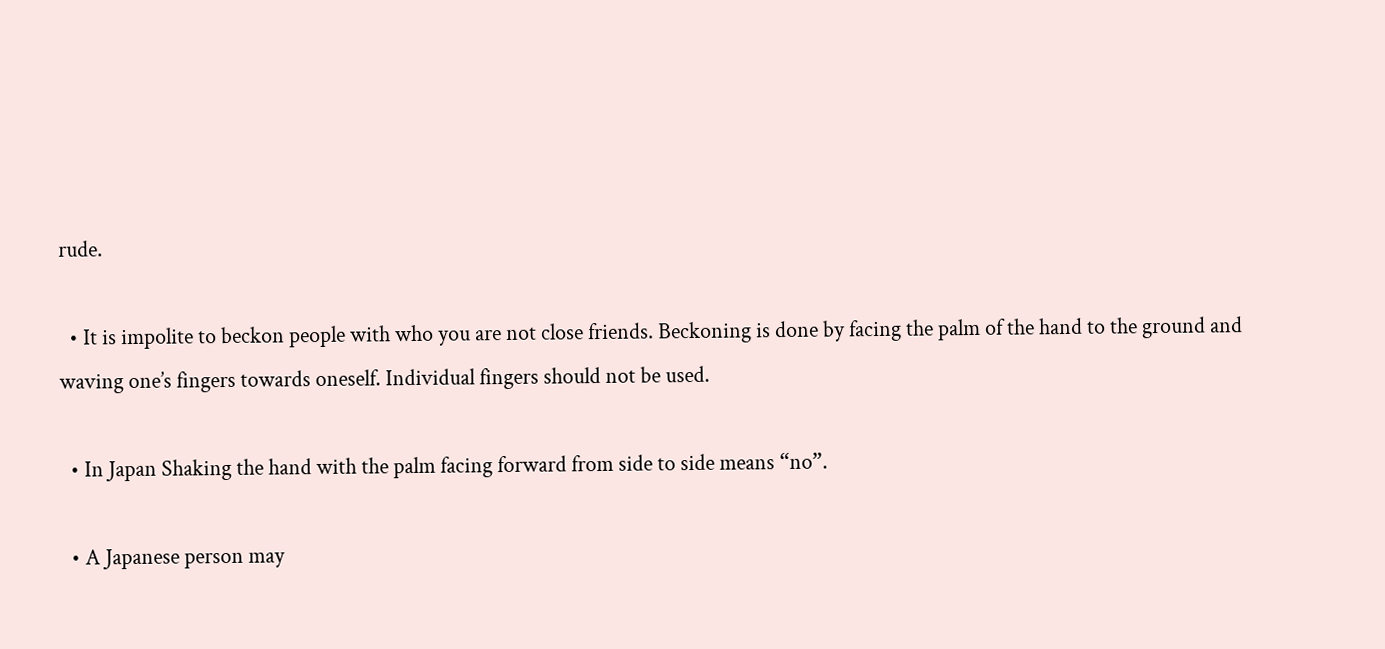rude.

  • It is impolite to beckon people with who you are not close friends. Beckoning is done by facing the palm of the hand to the ground and waving one’s fingers towards oneself. Individual fingers should not be used.

  • In Japan Shaking the hand with the palm facing forward from side to side means “no”.

  • A Japanese person may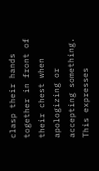clasp their hands together in front of their chest when apologizing or accepting something. This expresses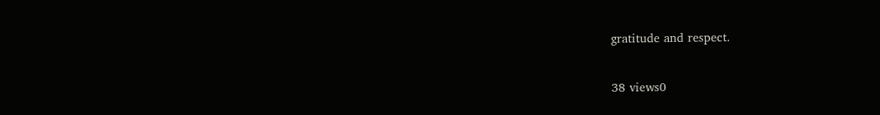gratitude and respect.


38 views0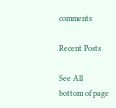comments

Recent Posts

See All
bottom of page